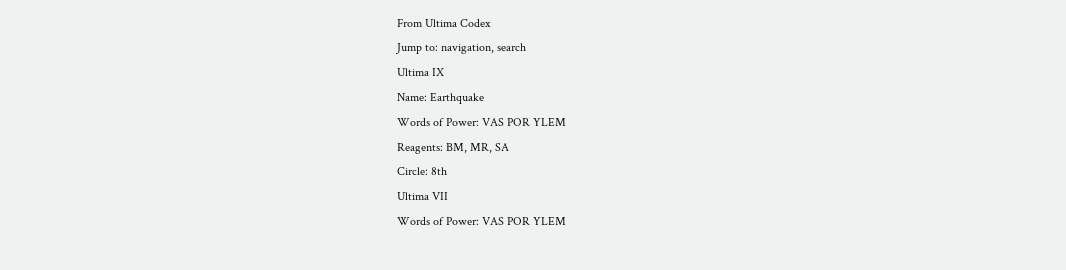From Ultima Codex
Jump to: navigation, search
Ultima IX
Name: Earthquake
Words of Power: VAS POR YLEM
Reagents: BM, MR, SA
Circle: 8th
Ultima VII
Words of Power: VAS POR YLEM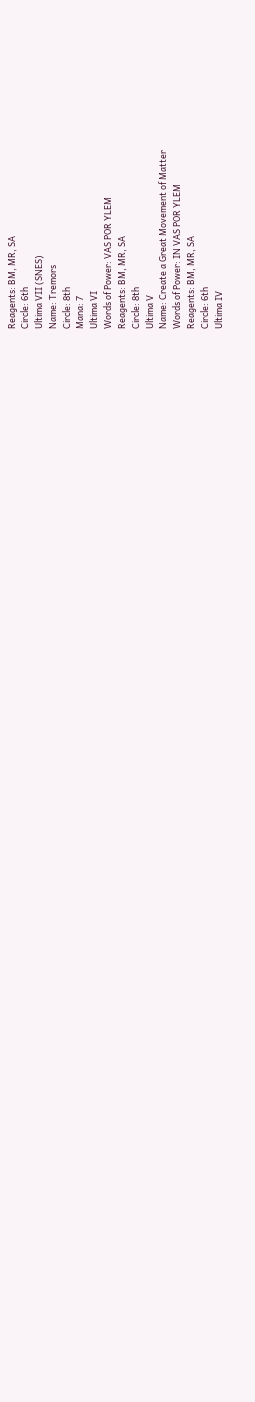Reagents: BM, MR, SA
Circle: 6th
Ultima VII (SNES)
Name: Tremors
Circle: 8th
Mana: 7
Ultima VI
Words of Power: VAS POR YLEM
Reagents: BM, MR, SA
Circle: 8th
Ultima V
Name: Create a Great Movement of Matter
Words of Power: IN VAS POR YLEM
Reagents: BM, MR, SA
Circle: 6th
Ultima IV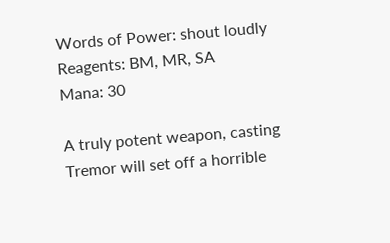Words of Power: shout loudly
Reagents: BM, MR, SA
Mana: 30

A truly potent weapon, casting Tremor will set off a horrible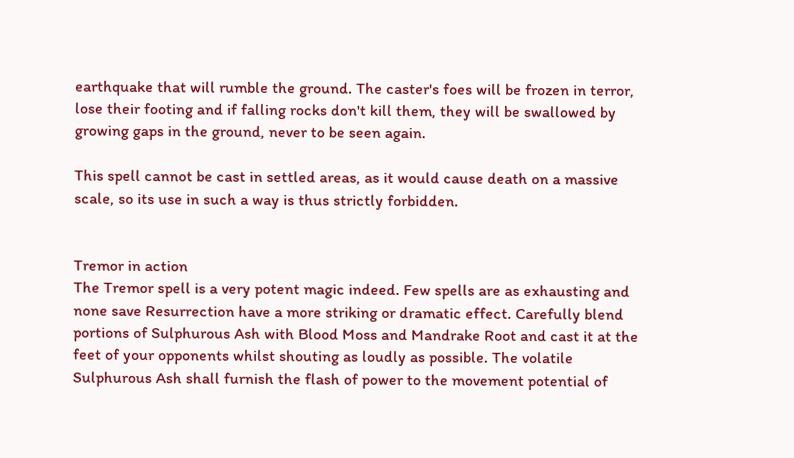earthquake that will rumble the ground. The caster's foes will be frozen in terror, lose their footing and if falling rocks don't kill them, they will be swallowed by growing gaps in the ground, never to be seen again.

This spell cannot be cast in settled areas, as it would cause death on a massive scale, so its use in such a way is thus strictly forbidden.


Tremor in action
The Tremor spell is a very potent magic indeed. Few spells are as exhausting and none save Resurrection have a more striking or dramatic effect. Carefully blend portions of Sulphurous Ash with Blood Moss and Mandrake Root and cast it at the feet of your opponents whilst shouting as loudly as possible. The volatile Sulphurous Ash shall furnish the flash of power to the movement potential of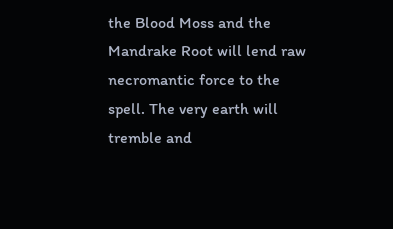the Blood Moss and the Mandrake Root will lend raw necromantic force to the spell. The very earth will tremble and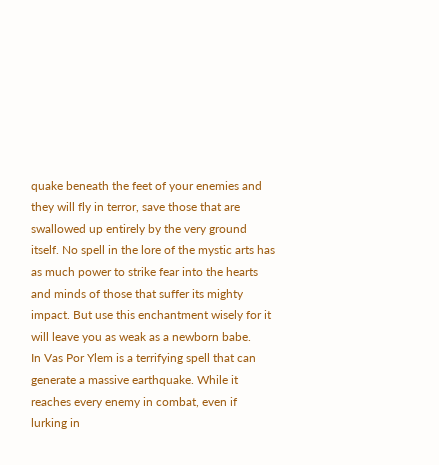quake beneath the feet of your enemies and they will fly in terror, save those that are swallowed up entirely by the very ground itself. No spell in the lore of the mystic arts has as much power to strike fear into the hearts and minds of those that suffer its mighty impact. But use this enchantment wisely for it will leave you as weak as a newborn babe.
In Vas Por Ylem is a terrifying spell that can generate a massive earthquake. While it reaches every enemy in combat, even if lurking in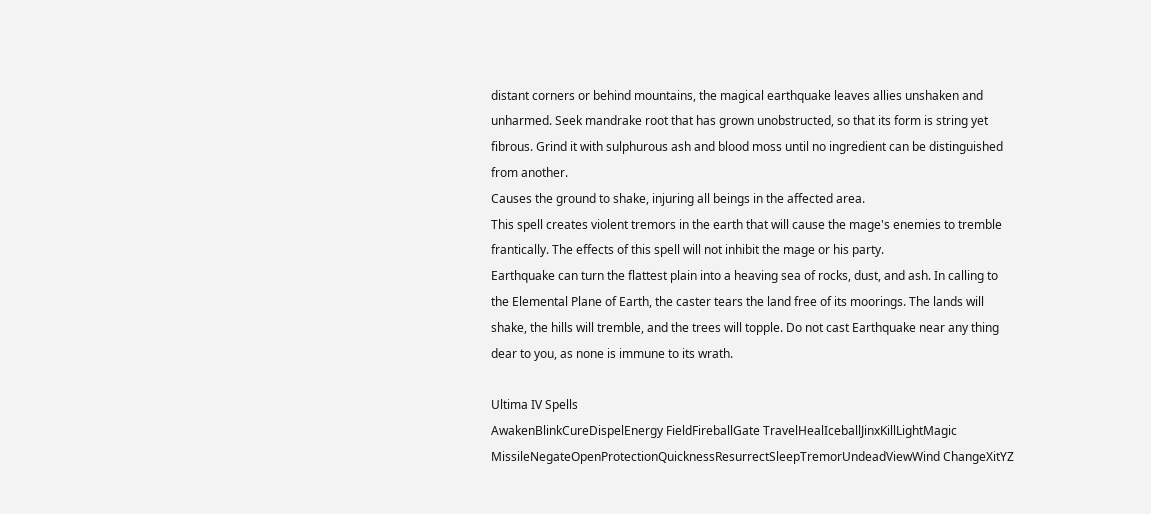distant corners or behind mountains, the magical earthquake leaves allies unshaken and unharmed. Seek mandrake root that has grown unobstructed, so that its form is string yet fibrous. Grind it with sulphurous ash and blood moss until no ingredient can be distinguished from another.
Causes the ground to shake, injuring all beings in the affected area.
This spell creates violent tremors in the earth that will cause the mage's enemies to tremble frantically. The effects of this spell will not inhibit the mage or his party.
Earthquake can turn the flattest plain into a heaving sea of rocks, dust, and ash. In calling to the Elemental Plane of Earth, the caster tears the land free of its moorings. The lands will shake, the hills will tremble, and the trees will topple. Do not cast Earthquake near any thing dear to you, as none is immune to its wrath.

Ultima IV Spells
AwakenBlinkCureDispelEnergy FieldFireballGate TravelHealIceballJinxKillLightMagic MissileNegateOpenProtectionQuicknessResurrectSleepTremorUndeadViewWind ChangeXitYZ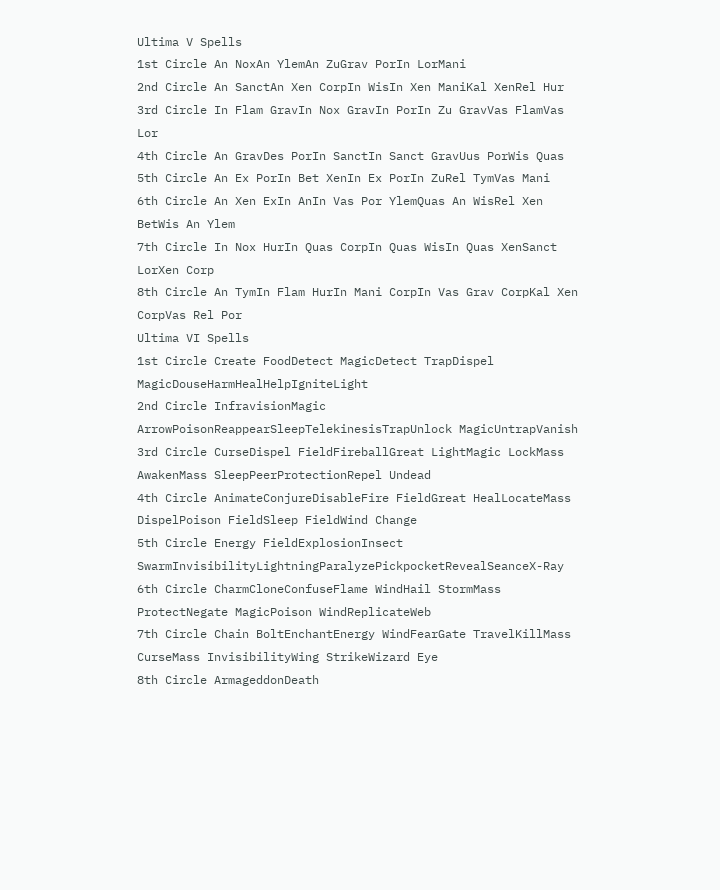Ultima V Spells
1st Circle An NoxAn YlemAn ZuGrav PorIn LorMani
2nd Circle An SanctAn Xen CorpIn WisIn Xen ManiKal XenRel Hur
3rd Circle In Flam GravIn Nox GravIn PorIn Zu GravVas FlamVas Lor
4th Circle An GravDes PorIn SanctIn Sanct GravUus PorWis Quas
5th Circle An Ex PorIn Bet XenIn Ex PorIn ZuRel TymVas Mani
6th Circle An Xen ExIn AnIn Vas Por YlemQuas An WisRel Xen BetWis An Ylem
7th Circle In Nox HurIn Quas CorpIn Quas WisIn Quas XenSanct LorXen Corp
8th Circle An TymIn Flam HurIn Mani CorpIn Vas Grav CorpKal Xen CorpVas Rel Por
Ultima VI Spells
1st Circle Create FoodDetect MagicDetect TrapDispel MagicDouseHarmHealHelpIgniteLight
2nd Circle InfravisionMagic ArrowPoisonReappearSleepTelekinesisTrapUnlock MagicUntrapVanish
3rd Circle CurseDispel FieldFireballGreat LightMagic LockMass AwakenMass SleepPeerProtectionRepel Undead
4th Circle AnimateConjureDisableFire FieldGreat HealLocateMass DispelPoison FieldSleep FieldWind Change
5th Circle Energy FieldExplosionInsect SwarmInvisibilityLightningParalyzePickpocketRevealSeanceX-Ray
6th Circle CharmCloneConfuseFlame WindHail StormMass ProtectNegate MagicPoison WindReplicateWeb
7th Circle Chain BoltEnchantEnergy WindFearGate TravelKillMass CurseMass InvisibilityWing StrikeWizard Eye
8th Circle ArmageddonDeath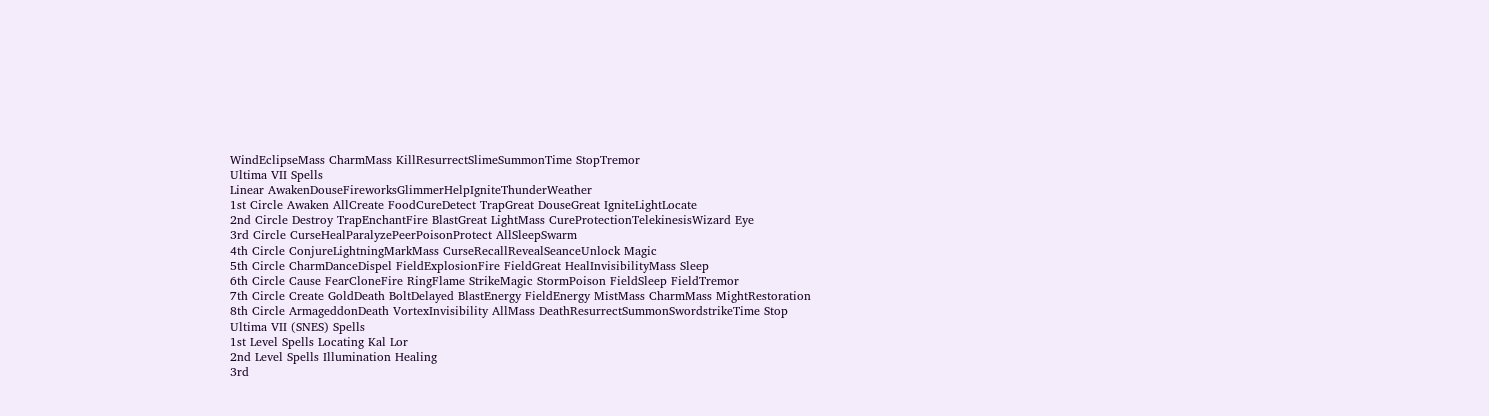WindEclipseMass CharmMass KillResurrectSlimeSummonTime StopTremor
Ultima VII Spells
Linear AwakenDouseFireworksGlimmerHelpIgniteThunderWeather
1st Circle Awaken AllCreate FoodCureDetect TrapGreat DouseGreat IgniteLightLocate
2nd Circle Destroy TrapEnchantFire BlastGreat LightMass CureProtectionTelekinesisWizard Eye
3rd Circle CurseHealParalyzePeerPoisonProtect AllSleepSwarm
4th Circle ConjureLightningMarkMass CurseRecallRevealSeanceUnlock Magic
5th Circle CharmDanceDispel FieldExplosionFire FieldGreat HealInvisibilityMass Sleep
6th Circle Cause FearCloneFire RingFlame StrikeMagic StormPoison FieldSleep FieldTremor
7th Circle Create GoldDeath BoltDelayed BlastEnergy FieldEnergy MistMass CharmMass MightRestoration
8th Circle ArmageddonDeath VortexInvisibility AllMass DeathResurrectSummonSwordstrikeTime Stop
Ultima VII (SNES) Spells
1st Level Spells Locating Kal Lor
2nd Level Spells Illumination Healing
3rd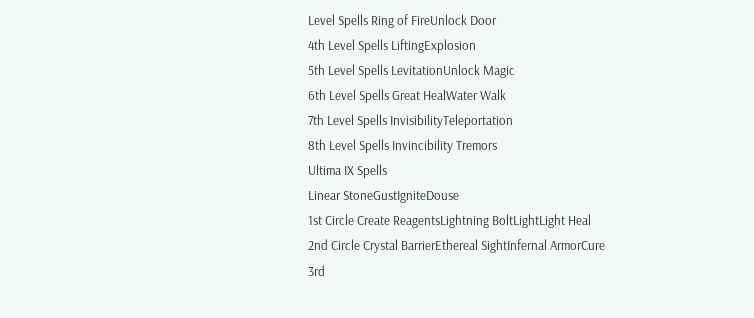Level Spells Ring of FireUnlock Door
4th Level Spells LiftingExplosion
5th Level Spells LevitationUnlock Magic
6th Level Spells Great HealWater Walk
7th Level Spells InvisibilityTeleportation
8th Level Spells Invincibility Tremors
Ultima IX Spells
Linear StoneGustIgniteDouse
1st Circle Create ReagentsLightning BoltLightLight Heal
2nd Circle Crystal BarrierEthereal SightInfernal ArmorCure
3rd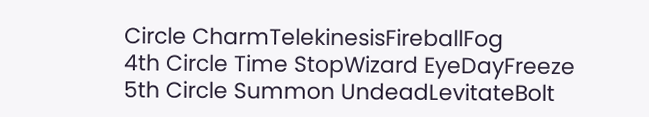Circle CharmTelekinesisFireballFog
4th Circle Time StopWizard EyeDayFreeze
5th Circle Summon UndeadLevitateBolt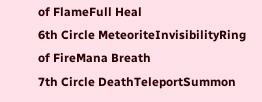of FlameFull Heal
6th Circle MeteoriteInvisibilityRing of FireMana Breath
7th Circle DeathTeleportSummon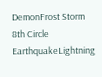DemonFrost Storm
8th Circle EarthquakeLightning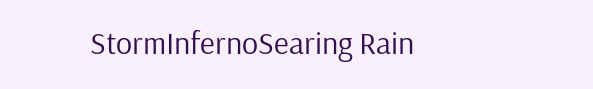StormInfernoSearing Rain